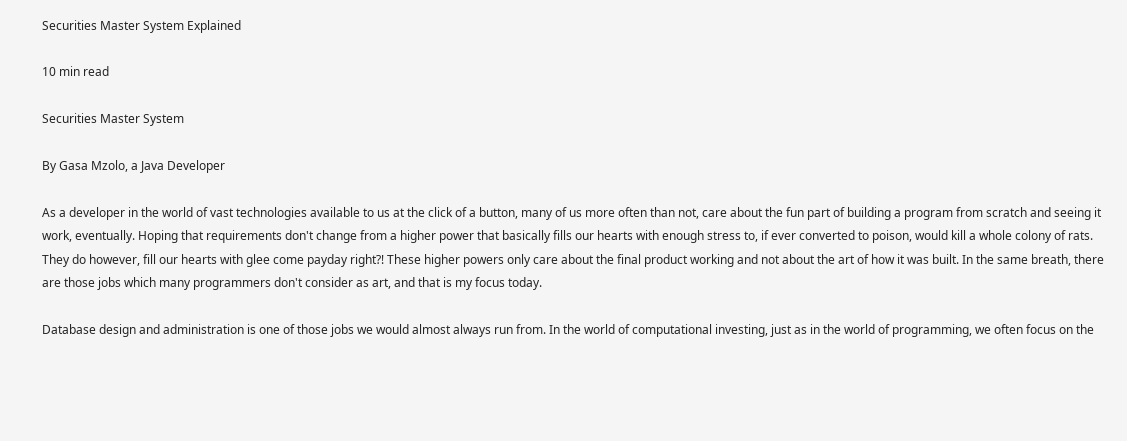Securities Master System Explained

10 min read

Securities Master System

By Gasa Mzolo, a Java Developer

As a developer in the world of vast technologies available to us at the click of a button, many of us more often than not, care about the fun part of building a program from scratch and seeing it work, eventually. Hoping that requirements don't change from a higher power that basically fills our hearts with enough stress to, if ever converted to poison, would kill a whole colony of rats. They do however, fill our hearts with glee come payday right?! These higher powers only care about the final product working and not about the art of how it was built. In the same breath, there are those jobs which many programmers don't consider as art, and that is my focus today.

Database design and administration is one of those jobs we would almost always run from. In the world of computational investing, just as in the world of programming, we often focus on the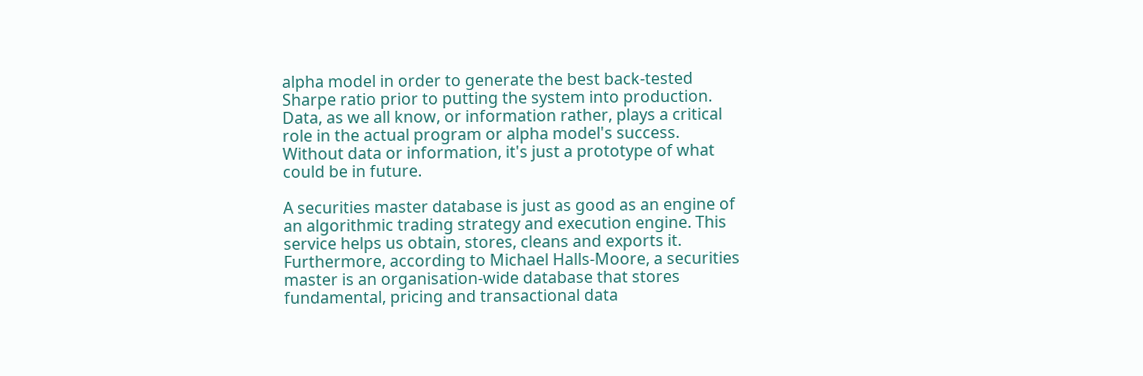alpha model in order to generate the best back-tested Sharpe ratio prior to putting the system into production. Data, as we all know, or information rather, plays a critical role in the actual program or alpha model's success. Without data or information, it's just a prototype of what could be in future.

A securities master database is just as good as an engine of an algorithmic trading strategy and execution engine. This service helps us obtain, stores, cleans and exports it. Furthermore, according to Michael Halls-Moore, a securities master is an organisation-wide database that stores fundamental, pricing and transactional data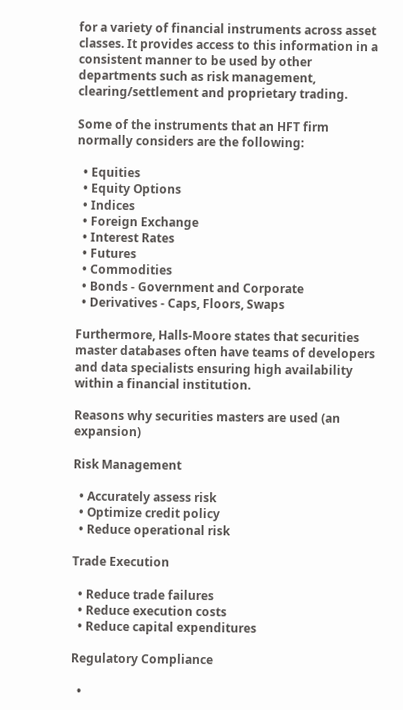for a variety of financial instruments across asset classes. It provides access to this information in a consistent manner to be used by other departments such as risk management, clearing/settlement and proprietary trading.

Some of the instruments that an HFT firm normally considers are the following:

  • Equities
  • Equity Options
  • Indices
  • Foreign Exchange
  • Interest Rates
  • Futures
  • Commodities
  • Bonds - Government and Corporate
  • Derivatives - Caps, Floors, Swaps

Furthermore, Halls-Moore states that securities master databases often have teams of developers and data specialists ensuring high availability within a financial institution.

Reasons why securities masters are used (an expansion)

Risk Management

  • Accurately assess risk
  • Optimize credit policy
  • Reduce operational risk

Trade Execution

  • Reduce trade failures
  • Reduce execution costs
  • Reduce capital expenditures

Regulatory Compliance

  •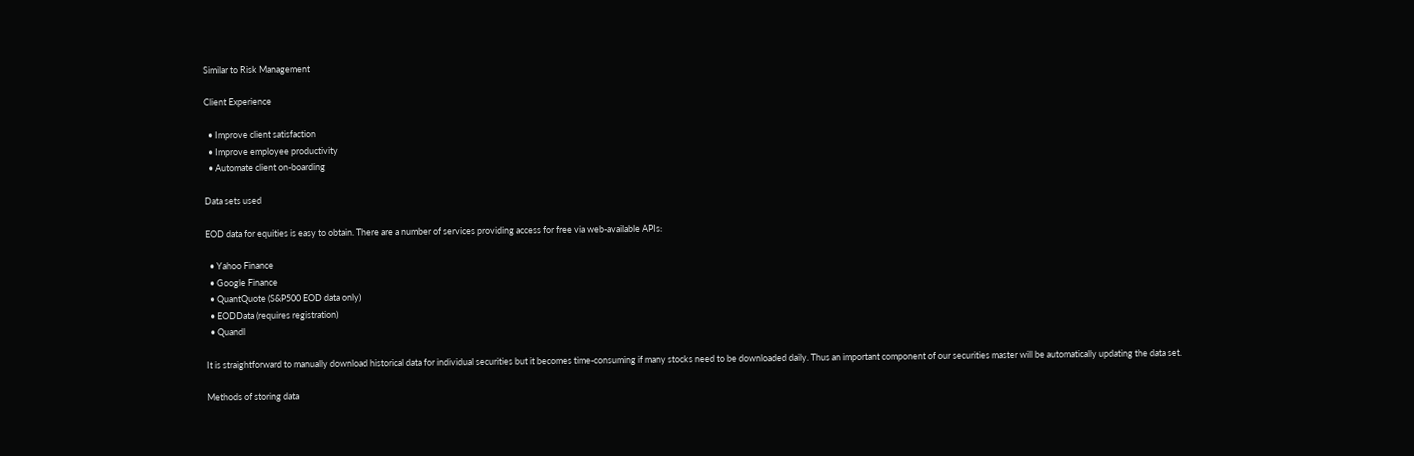Similar to Risk Management

Client Experience

  • Improve client satisfaction
  • Improve employee productivity
  • Automate client on-boarding

Data sets used

EOD data for equities is easy to obtain. There are a number of services providing access for free via web-available APIs:

  • Yahoo Finance
  • Google Finance
  • QuantQuote (S&P500 EOD data only)
  • EODData (requires registration)
  • Quandl

It is straightforward to manually download historical data for individual securities but it becomes time-consuming if many stocks need to be downloaded daily. Thus an important component of our securities master will be automatically updating the data set.

Methods of storing data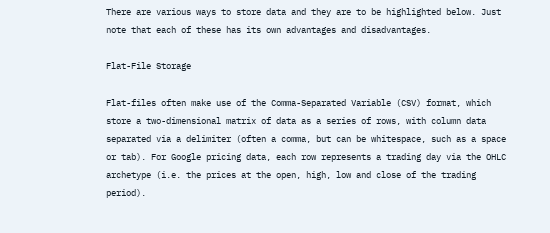There are various ways to store data and they are to be highlighted below. Just note that each of these has its own advantages and disadvantages.

Flat-File Storage

Flat-files often make use of the Comma-Separated Variable (CSV) format, which store a two-dimensional matrix of data as a series of rows, with column data separated via a delimiter (often a comma, but can be whitespace, such as a space or tab). For Google pricing data, each row represents a trading day via the OHLC archetype (i.e. the prices at the open, high, low and close of the trading period).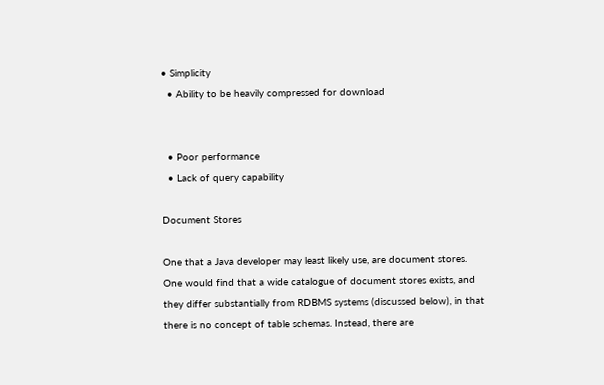• Simplicity
  • Ability to be heavily compressed for download


  • Poor performance
  • Lack of query capability

Document Stores

One that a Java developer may least likely use, are document stores. One would find that a wide catalogue of document stores exists, and they differ substantially from RDBMS systems (discussed below), in that there is no concept of table schemas. Instead, there are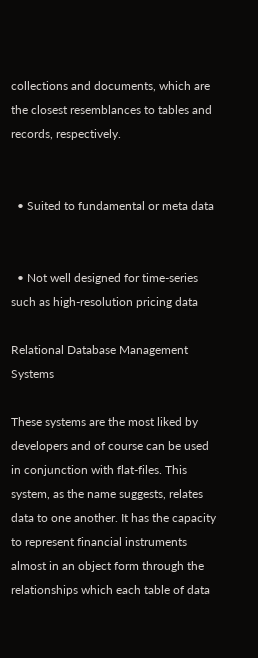collections and documents, which are the closest resemblances to tables and records, respectively.


  • Suited to fundamental or meta data


  • Not well designed for time-series such as high-resolution pricing data

Relational Database Management Systems

These systems are the most liked by developers and of course can be used in conjunction with flat-files. This system, as the name suggests, relates data to one another. It has the capacity to represent financial instruments almost in an object form through the relationships which each table of data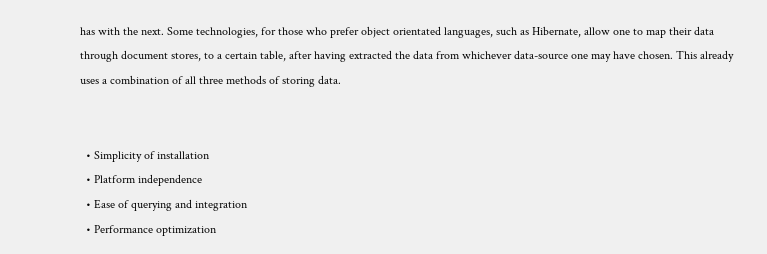has with the next. Some technologies, for those who prefer object orientated languages, such as Hibernate, allow one to map their data through document stores, to a certain table, after having extracted the data from whichever data-source one may have chosen. This already uses a combination of all three methods of storing data.


  • Simplicity of installation
  • Platform independence
  • Ease of querying and integration
  • Performance optimization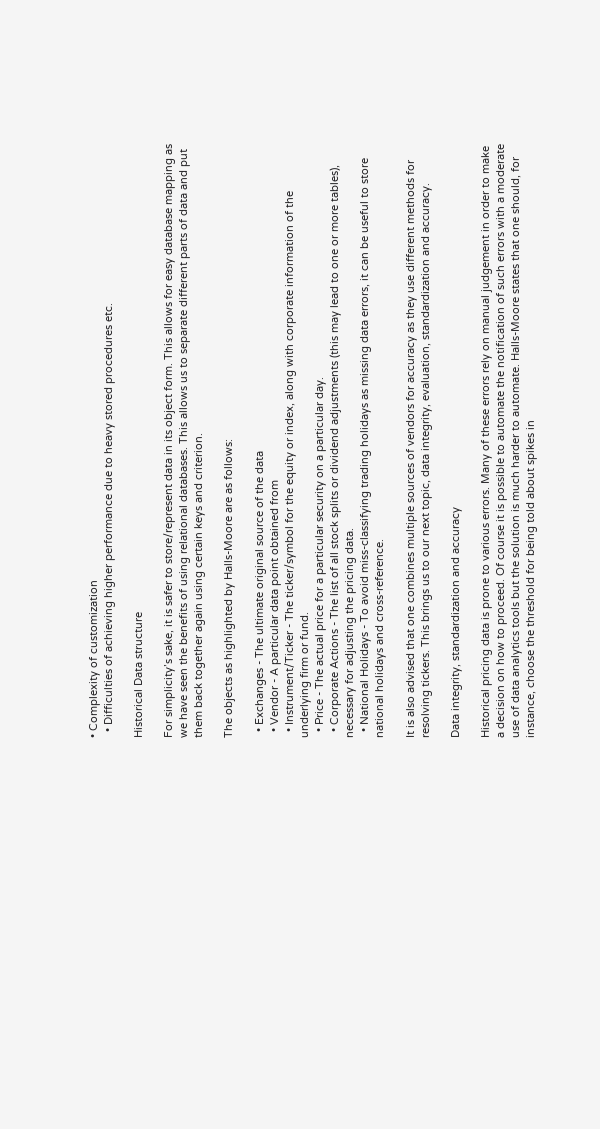• Complexity of customization
  • Difficulties of achieving higher performance due to heavy stored procedures etc.

Historical Data structure

For simplicity’s sake, it is safer to store/represent data in its object form. This allows for easy database mapping as we have seen the benefits of using relational databases. This allows us to separate different parts of data and put them back together again using certain keys and criterion.

The objects as highlighted by Halls-Moore are as follows:

  • Exchanges - The ultimate original source of the data
  • Vendor - A particular data point obtained from
  • Instrument/Ticker - The ticker/symbol for the equity or index, along with corporate information of the underlying firm or fund.
  • Price - The actual price for a particular security on a particular day.
  • Corporate Actions - The list of all stock splits or dividend adjustments (this may lead to one or more tables), necessary for adjusting the pricing data.
  • National Holidays - To avoid miss-classifying trading holidays as missing data errors, it can be useful to store national holidays and cross-reference.

It is also advised that one combines multiple sources of vendors for accuracy as they use different methods for resolving tickers. This brings us to our next topic, data integrity, evaluation, standardization and accuracy.

Data integrity, standardization and accuracy

Historical pricing data is prone to various errors. Many of these errors rely on manual judgement in order to make a decision on how to proceed. Of course it is possible to automate the notification of such errors with a moderate use of data analytics tools but the solution is much harder to automate. Halls-Moore states that one should, for instance, choose the threshold for being told about spikes in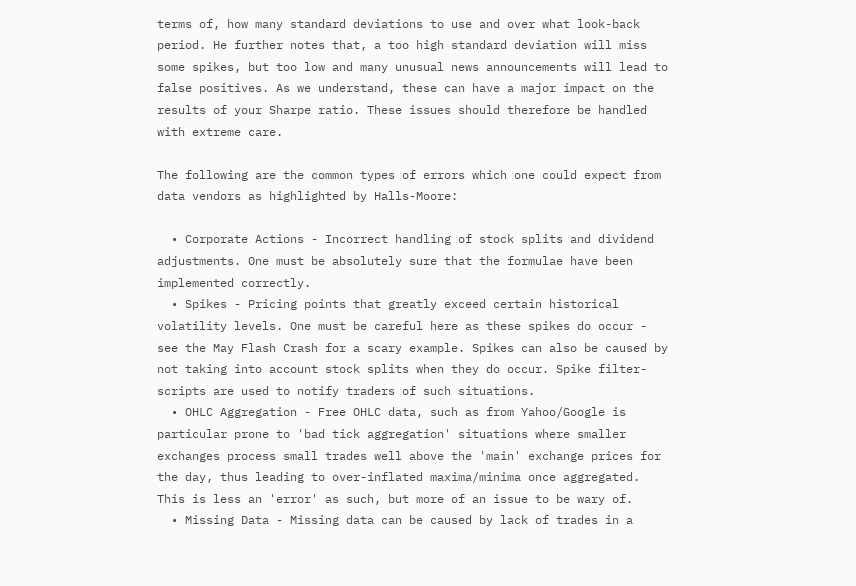terms of, how many standard deviations to use and over what look-back period. He further notes that, a too high standard deviation will miss some spikes, but too low and many unusual news announcements will lead to false positives. As we understand, these can have a major impact on the results of your Sharpe ratio. These issues should therefore be handled with extreme care.

The following are the common types of errors which one could expect from data vendors as highlighted by Halls-Moore:

  • Corporate Actions - Incorrect handling of stock splits and dividend adjustments. One must be absolutely sure that the formulae have been implemented correctly.
  • Spikes - Pricing points that greatly exceed certain historical volatility levels. One must be careful here as these spikes do occur - see the May Flash Crash for a scary example. Spikes can also be caused by not taking into account stock splits when they do occur. Spike filter-scripts are used to notify traders of such situations.
  • OHLC Aggregation - Free OHLC data, such as from Yahoo/Google is particular prone to 'bad tick aggregation' situations where smaller exchanges process small trades well above the 'main' exchange prices for the day, thus leading to over-inflated maxima/minima once aggregated. This is less an 'error' as such, but more of an issue to be wary of.
  • Missing Data - Missing data can be caused by lack of trades in a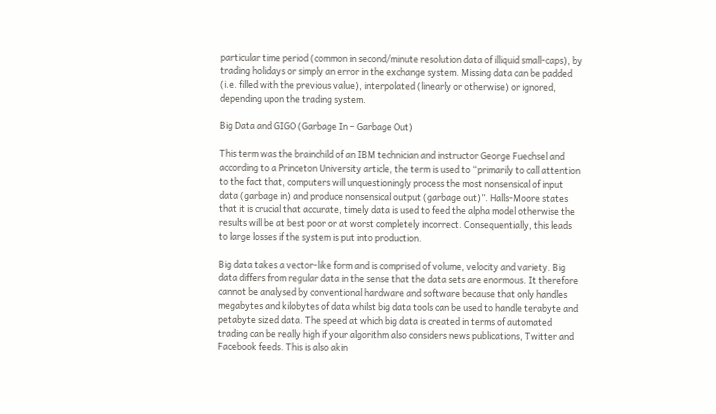particular time period (common in second/minute resolution data of illiquid small-caps), by trading holidays or simply an error in the exchange system. Missing data can be padded (i.e. filled with the previous value), interpolated (linearly or otherwise) or ignored, depending upon the trading system.

Big Data and GIGO (Garbage In – Garbage Out)

This term was the brainchild of an IBM technician and instructor George Fuechsel and according to a Princeton University article, the term is used to “primarily to call attention to the fact that, computers will unquestioningly process the most nonsensical of input data (garbage in) and produce nonsensical output (garbage out)”. Halls-Moore states that it is crucial that accurate, timely data is used to feed the alpha model otherwise the results will be at best poor or at worst completely incorrect. Consequentially, this leads to large losses if the system is put into production.

Big data takes a vector-like form and is comprised of volume, velocity and variety. Big data differs from regular data in the sense that the data sets are enormous. It therefore cannot be analysed by conventional hardware and software because that only handles megabytes and kilobytes of data whilst big data tools can be used to handle terabyte and petabyte sized data. The speed at which big data is created in terms of automated trading can be really high if your algorithm also considers news publications, Twitter and Facebook feeds. This is also akin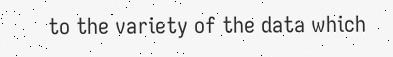to the variety of the data which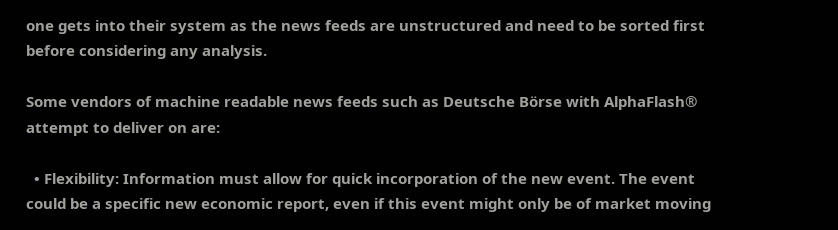one gets into their system as the news feeds are unstructured and need to be sorted first before considering any analysis.

Some vendors of machine readable news feeds such as Deutsche Börse with AlphaFlash® attempt to deliver on are:

  • Flexibility: Information must allow for quick incorporation of the new event. The event could be a specific new economic report, even if this event might only be of market moving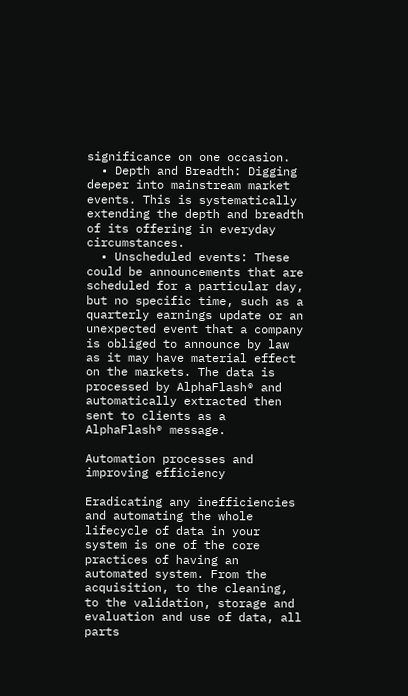significance on one occasion.
  • Depth and Breadth: Digging deeper into mainstream market events. This is systematically extending the depth and breadth of its offering in everyday circumstances.
  • Unscheduled events: These could be announcements that are scheduled for a particular day, but no specific time, such as a quarterly earnings update or an unexpected event that a company is obliged to announce by law as it may have material effect on the markets. The data is processed by AlphaFlash® and automatically extracted then sent to clients as a AlphaFlash® message.

Automation processes and improving efficiency

Eradicating any inefficiencies and automating the whole lifecycle of data in your system is one of the core practices of having an automated system. From the acquisition, to the cleaning, to the validation, storage and evaluation and use of data, all parts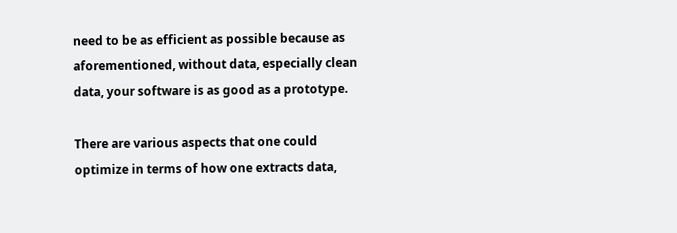need to be as efficient as possible because as aforementioned, without data, especially clean data, your software is as good as a prototype.

There are various aspects that one could optimize in terms of how one extracts data,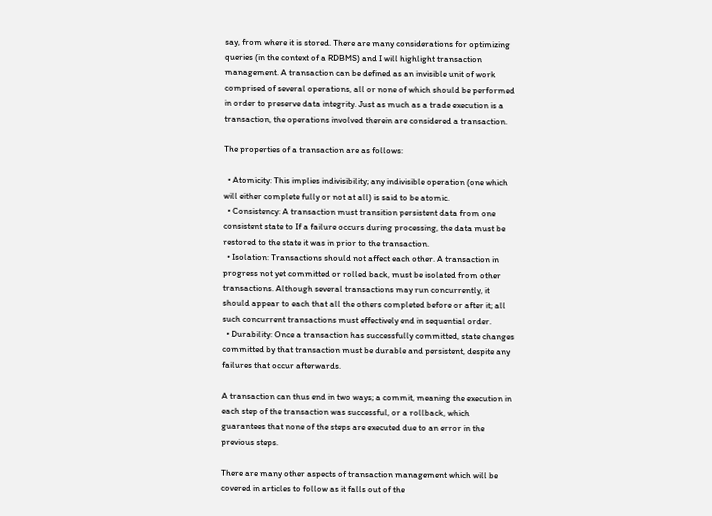say, from where it is stored. There are many considerations for optimizing queries (in the context of a RDBMS) and I will highlight transaction management. A transaction can be defined as an invisible unit of work comprised of several operations, all or none of which should be performed in order to preserve data integrity. Just as much as a trade execution is a transaction, the operations involved therein are considered a transaction.

The properties of a transaction are as follows:

  • Atomicity: This implies indivisibility; any indivisible operation (one which will either complete fully or not at all) is said to be atomic.
  • Consistency: A transaction must transition persistent data from one consistent state to If a failure occurs during processing, the data must be restored to the state it was in prior to the transaction.
  • Isolation: Transactions should not affect each other. A transaction in progress not yet committed or rolled back, must be isolated from other transactions. Although several transactions may run concurrently, it should appear to each that all the others completed before or after it; all such concurrent transactions must effectively end in sequential order.
  • Durability: Once a transaction has successfully committed, state changes committed by that transaction must be durable and persistent, despite any failures that occur afterwards.

A transaction can thus end in two ways; a commit, meaning the execution in each step of the transaction was successful, or a rollback, which guarantees that none of the steps are executed due to an error in the previous steps.

There are many other aspects of transaction management which will be covered in articles to follow as it falls out of the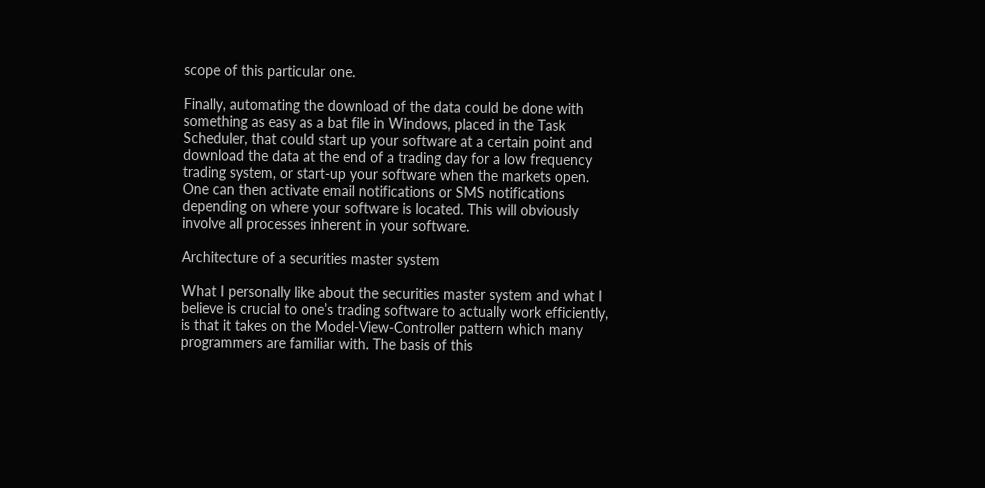scope of this particular one.

Finally, automating the download of the data could be done with something as easy as a bat file in Windows, placed in the Task Scheduler, that could start up your software at a certain point and download the data at the end of a trading day for a low frequency trading system, or start-up your software when the markets open. One can then activate email notifications or SMS notifications depending on where your software is located. This will obviously involve all processes inherent in your software.

Architecture of a securities master system

What I personally like about the securities master system and what I believe is crucial to one’s trading software to actually work efficiently, is that it takes on the Model-View-Controller pattern which many programmers are familiar with. The basis of this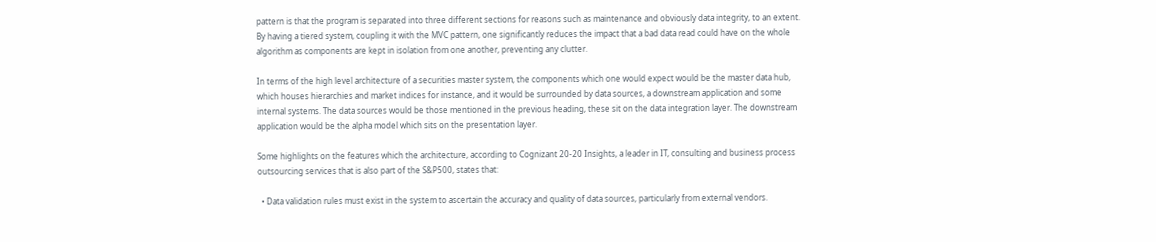pattern is that the program is separated into three different sections for reasons such as maintenance and obviously data integrity, to an extent. By having a tiered system, coupling it with the MVC pattern, one significantly reduces the impact that a bad data read could have on the whole algorithm as components are kept in isolation from one another, preventing any clutter.

In terms of the high level architecture of a securities master system, the components which one would expect would be the master data hub, which houses hierarchies and market indices for instance, and it would be surrounded by data sources, a downstream application and some internal systems. The data sources would be those mentioned in the previous heading, these sit on the data integration layer. The downstream application would be the alpha model which sits on the presentation layer.

Some highlights on the features which the architecture, according to Cognizant 20-20 Insights, a leader in IT, consulting and business process outsourcing services that is also part of the S&P500, states that:

  • Data validation rules must exist in the system to ascertain the accuracy and quality of data sources, particularly from external vendors.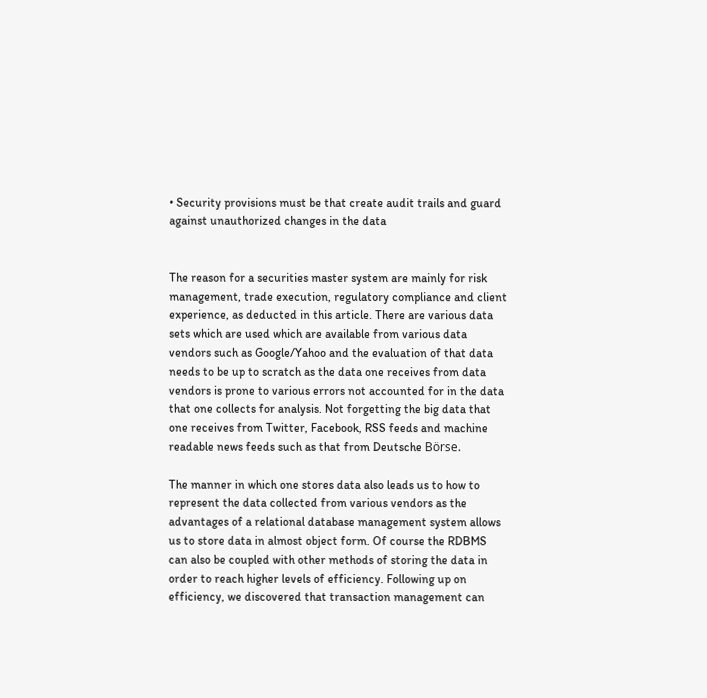• Security provisions must be that create audit trails and guard against unauthorized changes in the data


The reason for a securities master system are mainly for risk management, trade execution, regulatory compliance and client experience, as deducted in this article. There are various data sets which are used which are available from various data vendors such as Google/Yahoo and the evaluation of that data needs to be up to scratch as the data one receives from data vendors is prone to various errors not accounted for in the data that one collects for analysis. Not forgetting the big data that one receives from Twitter, Facebook, RSS feeds and machine readable news feeds such as that from Deutsche Börse.

The manner in which one stores data also leads us to how to represent the data collected from various vendors as the advantages of a relational database management system allows us to store data in almost object form. Of course the RDBMS can also be coupled with other methods of storing the data in order to reach higher levels of efficiency. Following up on efficiency, we discovered that transaction management can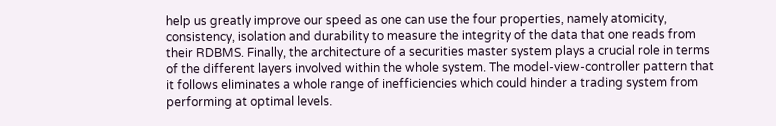help us greatly improve our speed as one can use the four properties, namely atomicity, consistency, isolation and durability to measure the integrity of the data that one reads from their RDBMS. Finally, the architecture of a securities master system plays a crucial role in terms of the different layers involved within the whole system. The model-view-controller pattern that it follows eliminates a whole range of inefficiencies which could hinder a trading system from performing at optimal levels.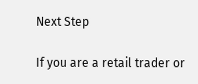Next Step

If you are a retail trader or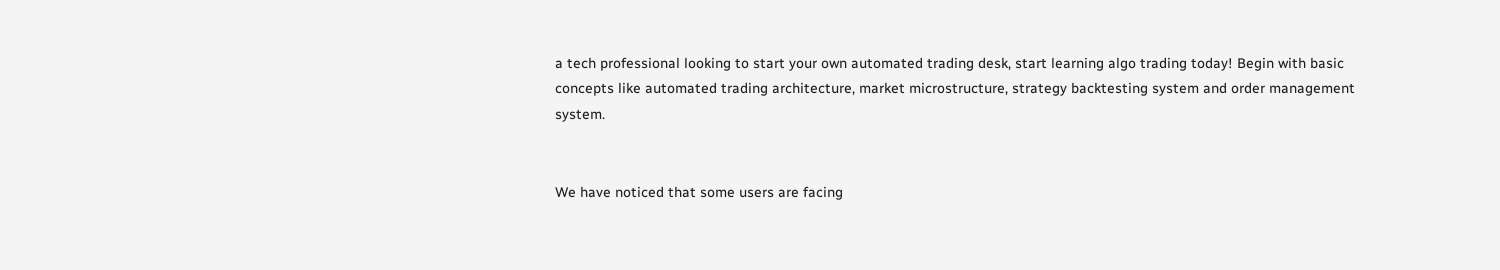a tech professional looking to start your own automated trading desk, start learning algo trading today! Begin with basic concepts like automated trading architecture, market microstructure, strategy backtesting system and order management system.


We have noticed that some users are facing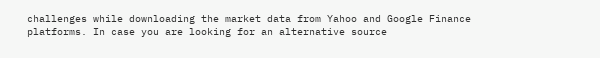challenges while downloading the market data from Yahoo and Google Finance platforms. In case you are looking for an alternative source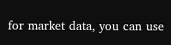for market data, you can use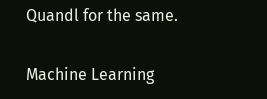Quandl for the same.

Machine Learning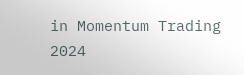in Momentum Trading 2024